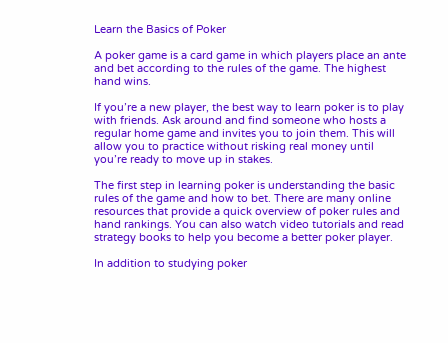Learn the Basics of Poker

A poker game is a card game in which players place an ante and bet according to the rules of the game. The highest hand wins.

If you’re a new player, the best way to learn poker is to play with friends. Ask around and find someone who hosts a regular home game and invites you to join them. This will allow you to practice without risking real money until you’re ready to move up in stakes.

The first step in learning poker is understanding the basic rules of the game and how to bet. There are many online resources that provide a quick overview of poker rules and hand rankings. You can also watch video tutorials and read strategy books to help you become a better poker player.

In addition to studying poker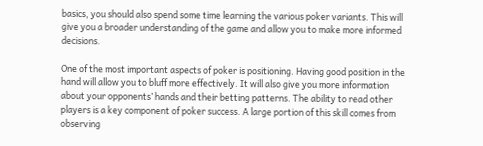basics, you should also spend some time learning the various poker variants. This will give you a broader understanding of the game and allow you to make more informed decisions.

One of the most important aspects of poker is positioning. Having good position in the hand will allow you to bluff more effectively. It will also give you more information about your opponents’ hands and their betting patterns. The ability to read other players is a key component of poker success. A large portion of this skill comes from observing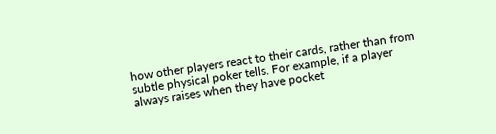how other players react to their cards, rather than from subtle physical poker tells. For example, if a player always raises when they have pocket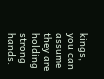kings, you can assume they are holding strong hands.